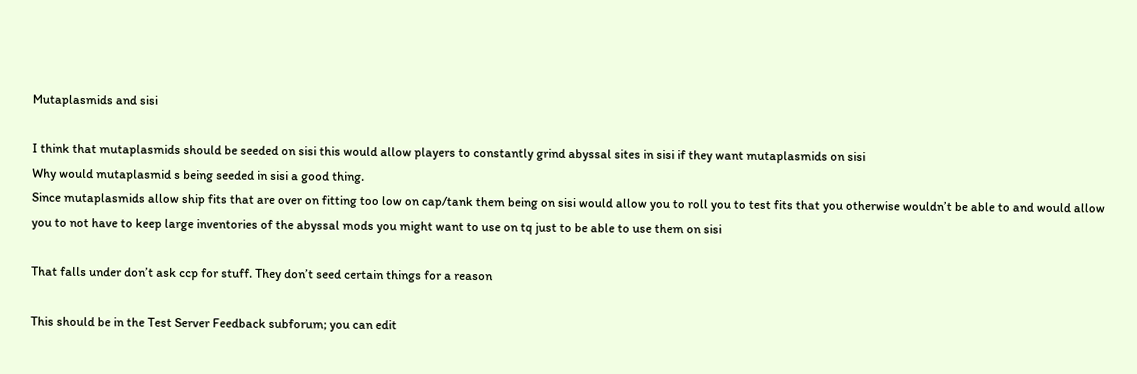Mutaplasmids and sisi

I think that mutaplasmids should be seeded on sisi this would allow players to constantly grind abyssal sites in sisi if they want mutaplasmids on sisi
Why would mutaplasmid s being seeded in sisi a good thing.
Since mutaplasmids allow ship fits that are over on fitting too low on cap/tank them being on sisi would allow you to roll you to test fits that you otherwise wouldn’t be able to and would allow you to not have to keep large inventories of the abyssal mods you might want to use on tq just to be able to use them on sisi

That falls under don’t ask ccp for stuff. They don’t seed certain things for a reason

This should be in the Test Server Feedback subforum; you can edit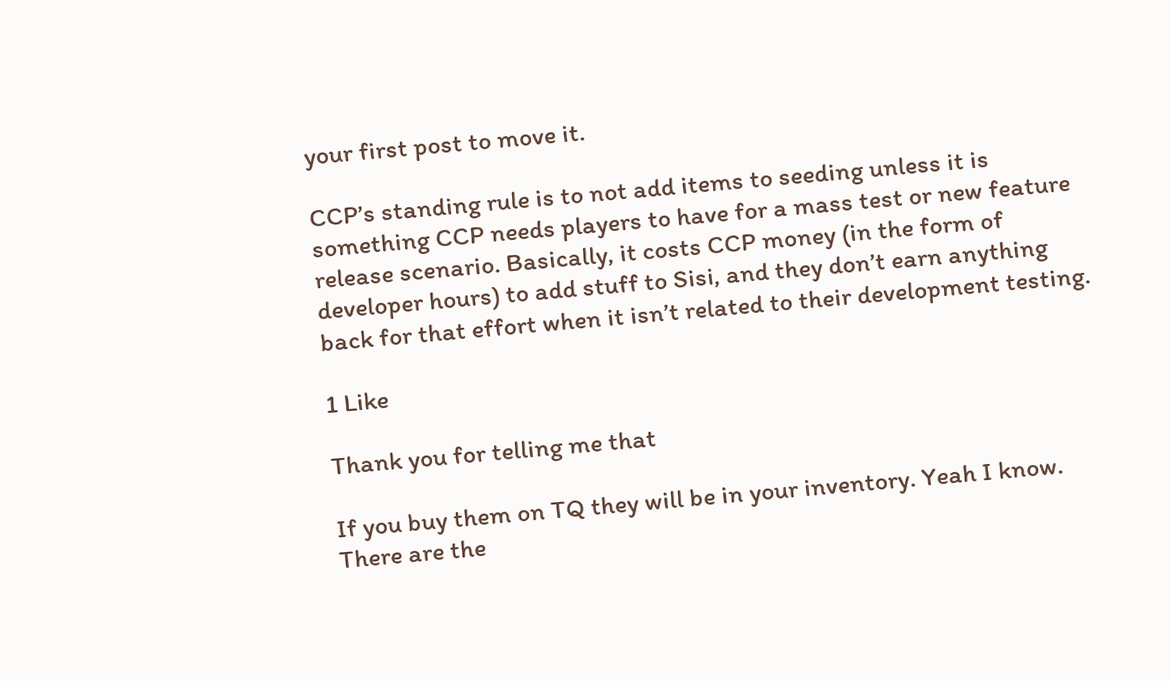your first post to move it.

CCP’s standing rule is to not add items to seeding unless it is something CCP needs players to have for a mass test or new feature release scenario. Basically, it costs CCP money (in the form of developer hours) to add stuff to Sisi, and they don’t earn anything back for that effort when it isn’t related to their development testing.

1 Like

Thank you for telling me that

If you buy them on TQ they will be in your inventory. Yeah I know.
There are the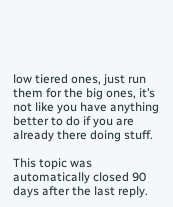low tiered ones, just run them for the big ones, it’s not like you have anything better to do if you are already there doing stuff.

This topic was automatically closed 90 days after the last reply.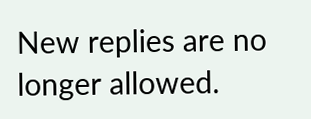New replies are no longer allowed.